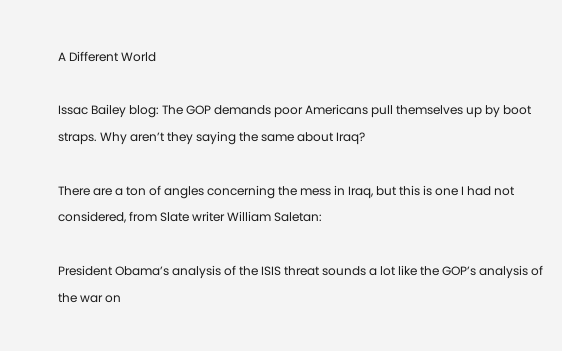A Different World

Issac Bailey blog: The GOP demands poor Americans pull themselves up by boot straps. Why aren’t they saying the same about Iraq?

There are a ton of angles concerning the mess in Iraq, but this is one I had not considered, from Slate writer William Saletan:

President Obama’s analysis of the ISIS threat sounds a lot like the GOP’s analysis of the war on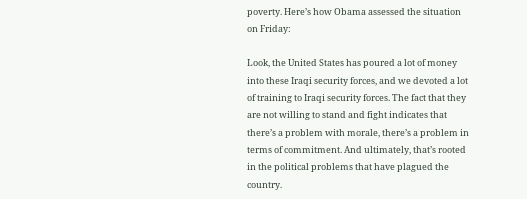poverty. Here’s how Obama assessed the situation on Friday:

Look, the United States has poured a lot of money into these Iraqi security forces, and we devoted a lot of training to Iraqi security forces. The fact that they are not willing to stand and fight indicates that there’s a problem with morale, there’s a problem in terms of commitment. And ultimately, that’s rooted in the political problems that have plagued the country.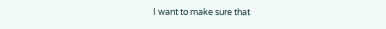I want to make sure that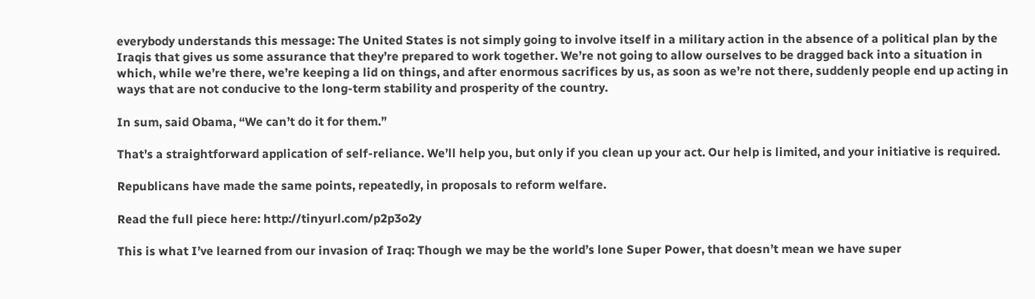everybody understands this message: The United States is not simply going to involve itself in a military action in the absence of a political plan by the Iraqis that gives us some assurance that they’re prepared to work together. We’re not going to allow ourselves to be dragged back into a situation in which, while we’re there, we’re keeping a lid on things, and after enormous sacrifices by us, as soon as we’re not there, suddenly people end up acting in ways that are not conducive to the long-term stability and prosperity of the country.

In sum, said Obama, “We can’t do it for them.”

That’s a straightforward application of self-reliance. We’ll help you, but only if you clean up your act. Our help is limited, and your initiative is required.

Republicans have made the same points, repeatedly, in proposals to reform welfare.

Read the full piece here: http://tinyurl.com/p2p3o2y

This is what I’ve learned from our invasion of Iraq: Though we may be the world’s lone Super Power, that doesn’t mean we have super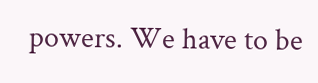powers. We have to be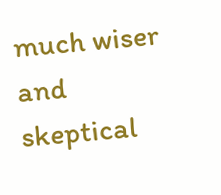much wiser and skeptical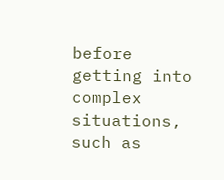before getting into complex situations, such as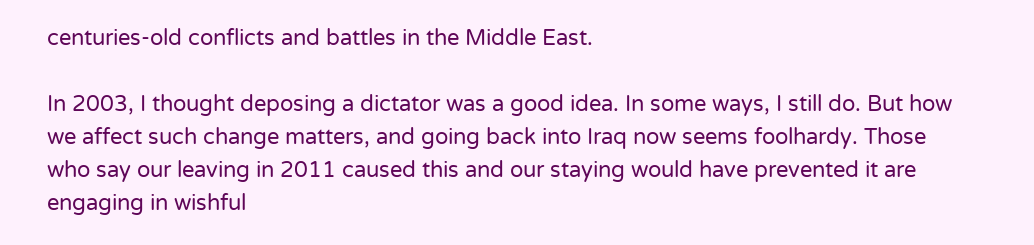centuries-old conflicts and battles in the Middle East.

In 2003, I thought deposing a dictator was a good idea. In some ways, I still do. But how we affect such change matters, and going back into Iraq now seems foolhardy. Those who say our leaving in 2011 caused this and our staying would have prevented it are engaging in wishful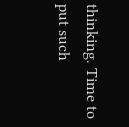thinking. Time to put such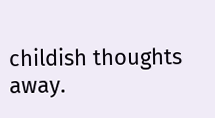childish thoughts away.